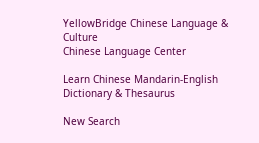YellowBridge Chinese Language & Culture
Chinese Language Center

Learn Chinese Mandarin-English Dictionary & Thesaurus

New Search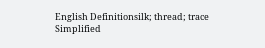English Definitionsilk; thread; trace
Simplified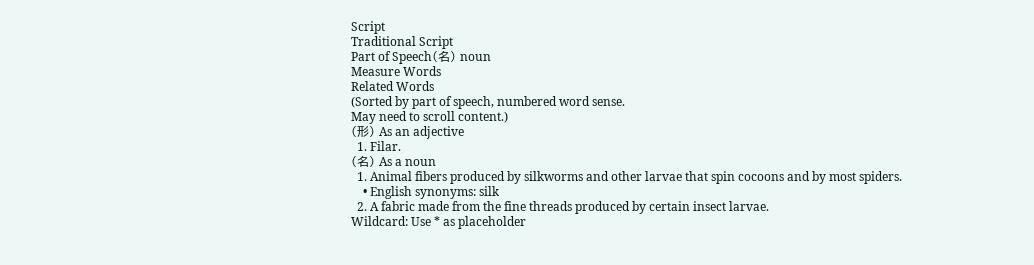Script
Traditional Script
Part of Speech(名) noun
Measure Words
Related Words
(Sorted by part of speech, numbered word sense.
May need to scroll content.)
(形) As an adjective
  1. Filar.
(名) As a noun
  1. Animal fibers produced by silkworms and other larvae that spin cocoons and by most spiders.
    • English synonyms: silk
  2. A fabric made from the fine threads produced by certain insect larvae.
Wildcard: Use * as placeholder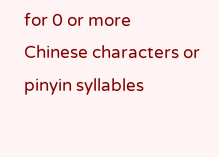for 0 or more
Chinese characters or pinyin syllables